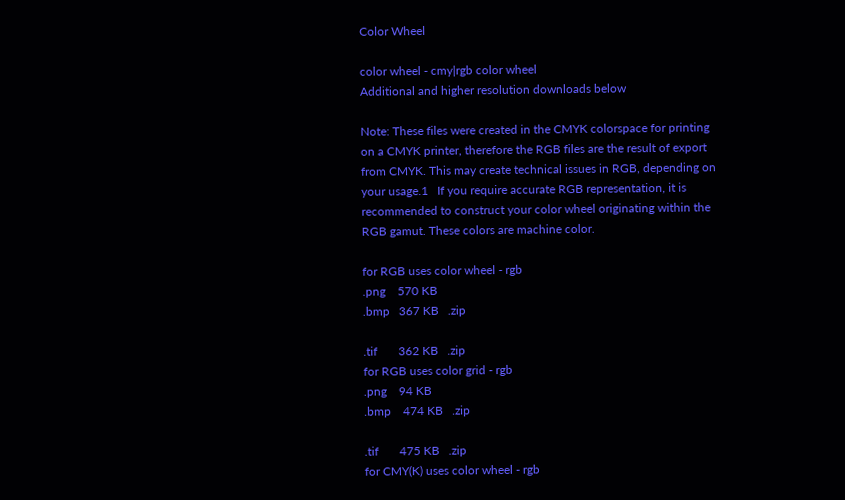Color Wheel

color wheel - cmy|rgb color wheel
Additional and higher resolution downloads below

Note: These files were created in the CMYK colorspace for printing on a CMYK printer, therefore the RGB files are the result of export from CMYK. This may create technical issues in RGB, depending on your usage.1   If you require accurate RGB representation, it is recommended to construct your color wheel originating within the RGB gamut. These colors are machine color.

for RGB uses color wheel - rgb
.png    570 KB
.bmp   367 KB   .zip

.tif       362 KB   .zip
for RGB uses color grid - rgb
.png    94 KB
.bmp    474 KB   .zip

.tif       475 KB   .zip
for CMY(K) uses color wheel - rgb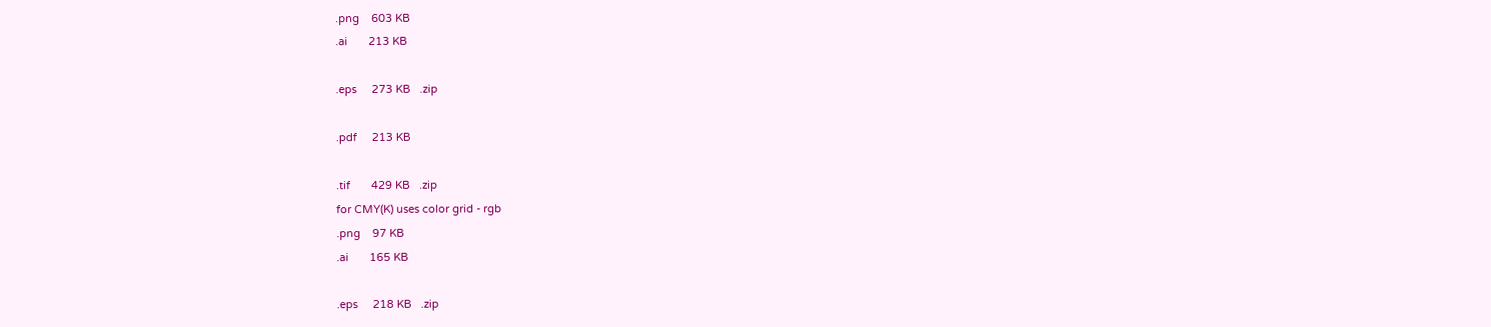.png    603 KB
.ai       213 KB

.eps     273 KB   .zip

.pdf     213 KB

.tif       429 KB   .zip
for CMY(K) uses color grid - rgb
.png    97 KB
.ai       165 KB

.eps     218 KB   .zip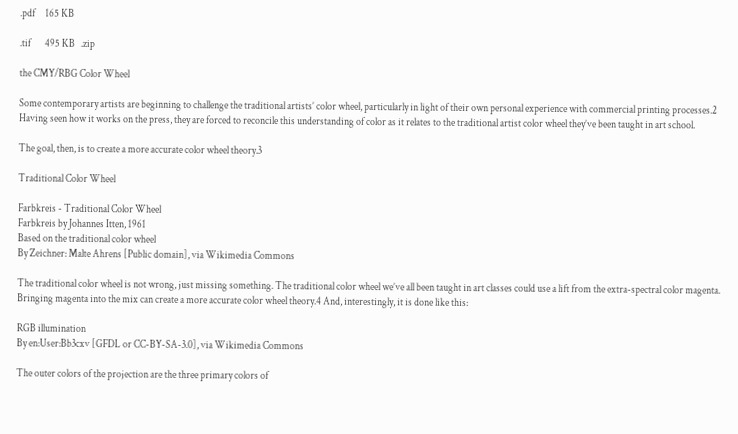.pdf     165 KB

.tif       495 KB   .zip

the CMY/RBG Color Wheel

Some contemporary artists are beginning to challenge the traditional artists’ color wheel, particularly in light of their own personal experience with commercial printing processes.2 Having seen how it works on the press, they are forced to reconcile this understanding of color as it relates to the traditional artist color wheel they’ve been taught in art school.

The goal, then, is to create a more accurate color wheel theory.3

Traditional Color Wheel

Farbkreis - Traditional Color Wheel
Farbkreis by Johannes Itten, 1961
Based on the traditional color wheel
By Zeichner: Malte Ahrens [Public domain], via Wikimedia Commons

The traditional color wheel is not wrong, just missing something. The traditional color wheel we’ve all been taught in art classes could use a lift from the extra-spectral color magenta. Bringing magenta into the mix can create a more accurate color wheel theory.4 And, interestingly, it is done like this:

RGB illumination
By en:User:Bb3cxv [GFDL or CC-BY-SA-3.0], via Wikimedia Commons

The outer colors of the projection are the three primary colors of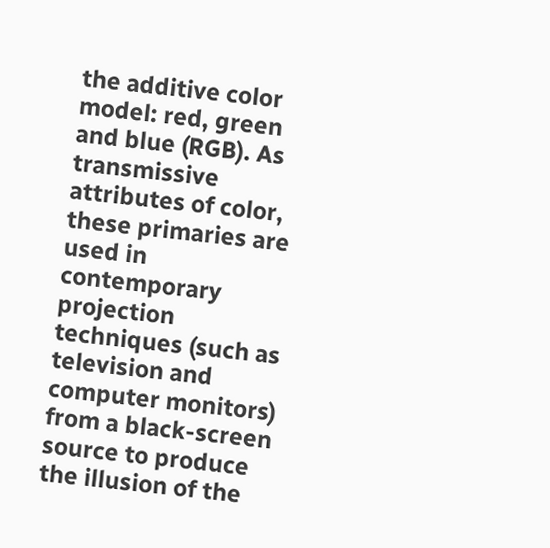the additive color model: red, green and blue (RGB). As transmissive attributes of color, these primaries are used in contemporary projection techniques (such as television and computer monitors) from a black-screen source to produce the illusion of the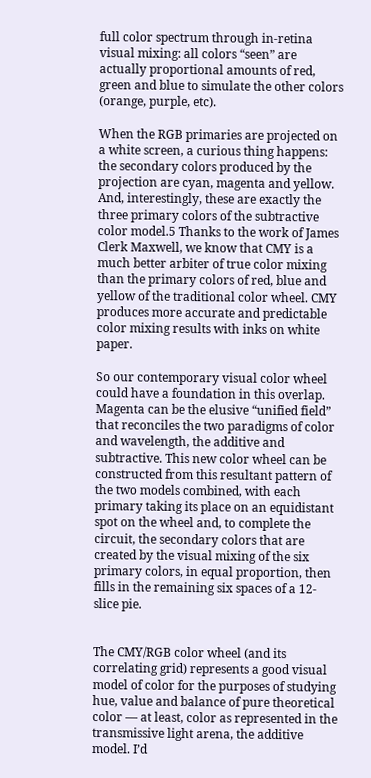full color spectrum through in-retina visual mixing: all colors “seen” are actually proportional amounts of red, green and blue to simulate the other colors (orange, purple, etc).

When the RGB primaries are projected on a white screen, a curious thing happens: the secondary colors produced by the projection are cyan, magenta and yellow. And, interestingly, these are exactly the three primary colors of the subtractive color model.5 Thanks to the work of James Clerk Maxwell, we know that CMY is a much better arbiter of true color mixing than the primary colors of red, blue and yellow of the traditional color wheel. CMY produces more accurate and predictable color mixing results with inks on white paper.

So our contemporary visual color wheel could have a foundation in this overlap. Magenta can be the elusive “unified field” that reconciles the two paradigms of color and wavelength, the additive and subtractive. This new color wheel can be constructed from this resultant pattern of the two models combined, with each primary taking its place on an equidistant spot on the wheel and, to complete the circuit, the secondary colors that are created by the visual mixing of the six primary colors, in equal proportion, then fills in the remaining six spaces of a 12-slice pie.


The CMY/RGB color wheel (and its correlating grid) represents a good visual model of color for the purposes of studying hue, value and balance of pure theoretical color — at least, color as represented in the transmissive light arena, the additive model. I’d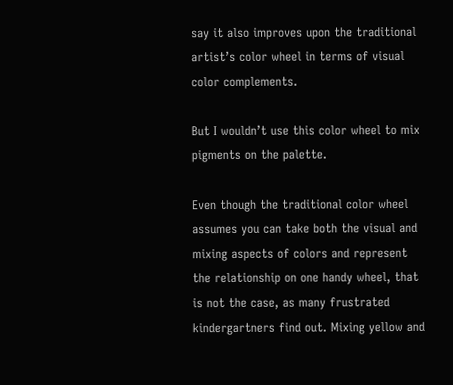say it also improves upon the traditional artist’s color wheel in terms of visual color complements.

But I wouldn’t use this color wheel to mix pigments on the palette.

Even though the traditional color wheel assumes you can take both the visual and mixing aspects of colors and represent the relationship on one handy wheel, that is not the case, as many frustrated kindergartners find out. Mixing yellow and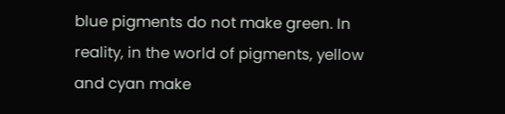blue pigments do not make green. In reality, in the world of pigments, yellow and cyan make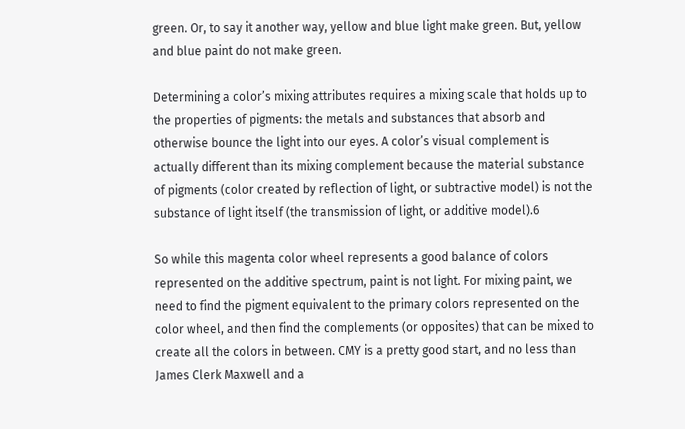green. Or, to say it another way, yellow and blue light make green. But, yellow and blue paint do not make green.

Determining a color’s mixing attributes requires a mixing scale that holds up to the properties of pigments: the metals and substances that absorb and otherwise bounce the light into our eyes. A color’s visual complement is actually different than its mixing complement because the material substance of pigments (color created by reflection of light, or subtractive model) is not the substance of light itself (the transmission of light, or additive model).6

So while this magenta color wheel represents a good balance of colors represented on the additive spectrum, paint is not light. For mixing paint, we need to find the pigment equivalent to the primary colors represented on the color wheel, and then find the complements (or opposites) that can be mixed to create all the colors in between. CMY is a pretty good start, and no less than James Clerk Maxwell and a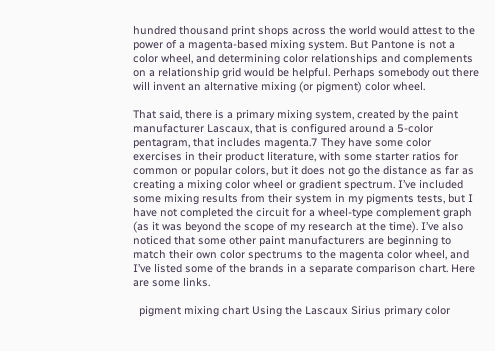hundred thousand print shops across the world would attest to the power of a magenta-based mixing system. But Pantone is not a color wheel, and determining color relationships and complements on a relationship grid would be helpful. Perhaps somebody out there will invent an alternative mixing (or pigment) color wheel.

That said, there is a primary mixing system, created by the paint manufacturer Lascaux, that is configured around a 5-color pentagram, that includes magenta.7 They have some color exercises in their product literature, with some starter ratios for common or popular colors, but it does not go the distance as far as creating a mixing color wheel or gradient spectrum. I’ve included some mixing results from their system in my pigments tests, but I have not completed the circuit for a wheel-type complement graph (as it was beyond the scope of my research at the time). I’ve also noticed that some other paint manufacturers are beginning to match their own color spectrums to the magenta color wheel, and I’ve listed some of the brands in a separate comparison chart. Here are some links.

  pigment mixing chart Using the Lascaux Sirius primary color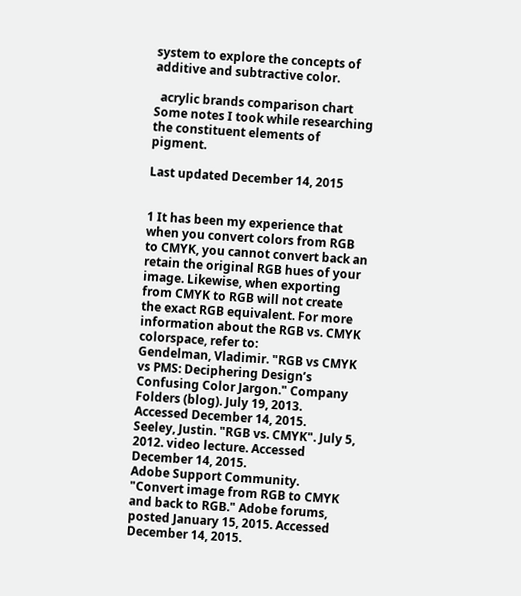system to explore the concepts of additive and subtractive color.

  acrylic brands comparison chart Some notes I took while researching the constituent elements of pigment.

Last updated December 14, 2015


1 It has been my experience that when you convert colors from RGB to CMYK, you cannot convert back an retain the original RGB hues of your image. Likewise, when exporting from CMYK to RGB will not create the exact RGB equivalent. For more information about the RGB vs. CMYK colorspace, refer to:
Gendelman, Vladimir. "RGB vs CMYK vs PMS: Deciphering Design’s Confusing Color Jargon." Company Folders (blog). July 19, 2013. Accessed December 14, 2015.
Seeley, Justin. "RGB vs. CMYK". July 5, 2012. video lecture. Accessed December 14, 2015.
Adobe Support Community. "Convert image from RGB to CMYK and back to RGB." Adobe forums, posted January 15, 2015. Accessed December 14, 2015.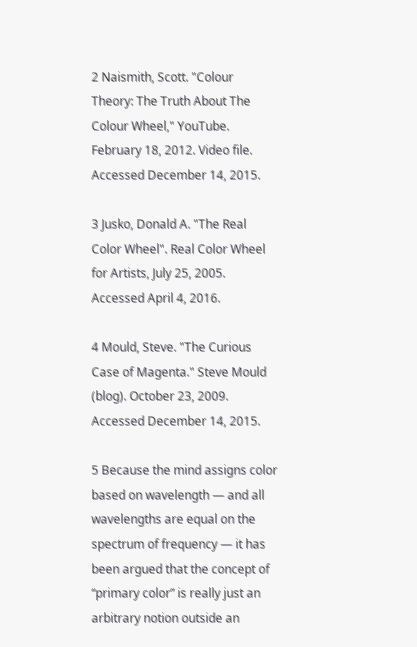2 Naismith, Scott. "Colour Theory: The Truth About The Colour Wheel," YouTube. February 18, 2012. Video file. Accessed December 14, 2015.

3 Jusko, Donald A. "The Real Color Wheel". Real Color Wheel for Artists, July 25, 2005. Accessed April 4, 2016.

4 Mould, Steve. "The Curious Case of Magenta." Steve Mould (blog). October 23, 2009. Accessed December 14, 2015.

5 Because the mind assigns color based on wavelength — and all wavelengths are equal on the spectrum of frequency — it has been argued that the concept of “primary color” is really just an arbitrary notion outside an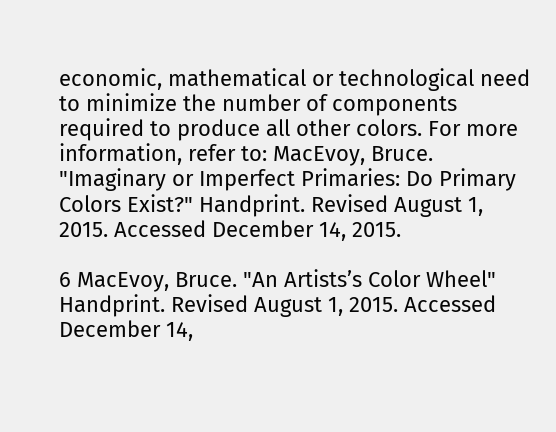economic, mathematical or technological need to minimize the number of components required to produce all other colors. For more information, refer to: MacEvoy, Bruce. "Imaginary or Imperfect Primaries: Do Primary Colors Exist?" Handprint. Revised August 1, 2015. Accessed December 14, 2015.

6 MacEvoy, Bruce. "An Artists’s Color Wheel" Handprint. Revised August 1, 2015. Accessed December 14,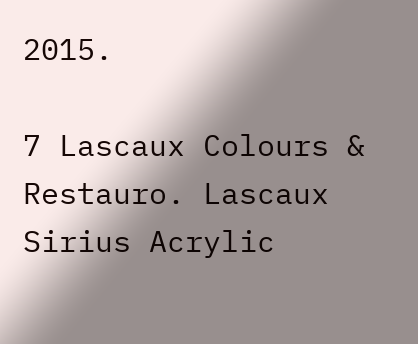2015.

7 Lascaux Colours & Restauro. Lascaux Sirius Acrylic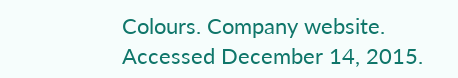Colours. Company website. Accessed December 14, 2015.